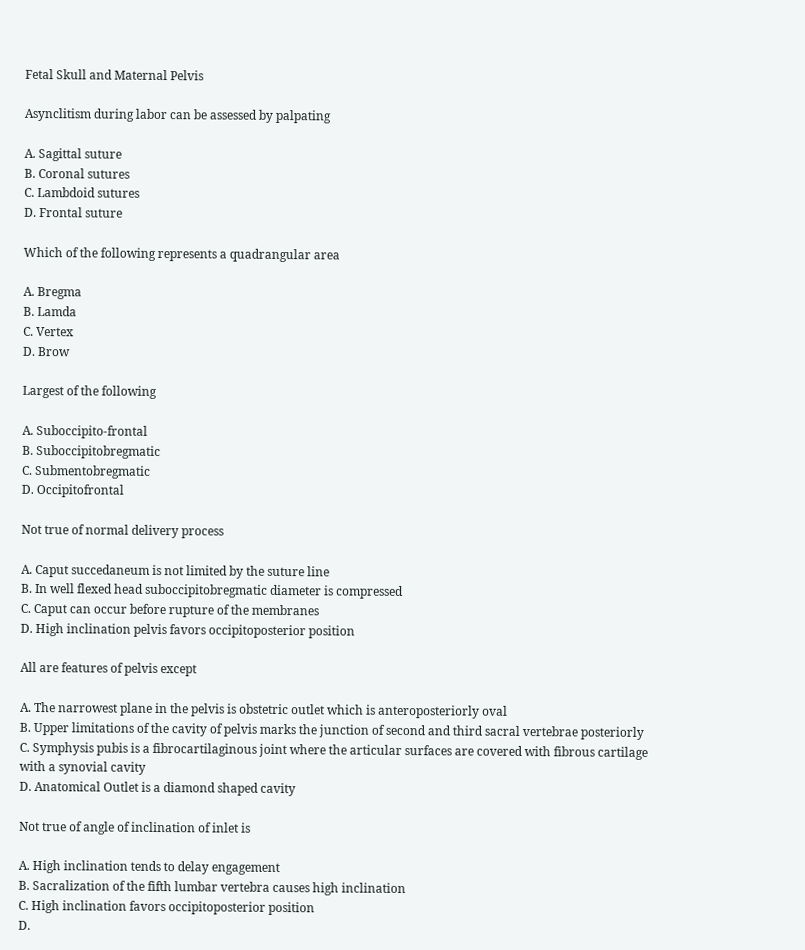Fetal Skull and Maternal Pelvis

Asynclitism during labor can be assessed by palpating

A. Sagittal suture
B. Coronal sutures
C. Lambdoid sutures
D. Frontal suture

Which of the following represents a quadrangular area

A. Bregma
B. Lamda
C. Vertex
D. Brow

Largest of the following

A. Suboccipito-frontal
B. Suboccipitobregmatic
C. Submentobregmatic
D. Occipitofrontal

Not true of normal delivery process

A. Caput succedaneum is not limited by the suture line
B. In well flexed head suboccipitobregmatic diameter is compressed
C. Caput can occur before rupture of the membranes
D. High inclination pelvis favors occipitoposterior position

All are features of pelvis except

A. The narrowest plane in the pelvis is obstetric outlet which is anteroposteriorly oval
B. Upper limitations of the cavity of pelvis marks the junction of second and third sacral vertebrae posteriorly
C. Symphysis pubis is a fibrocartilaginous joint where the articular surfaces are covered with fibrous cartilage with a synovial cavity
D. Anatomical Outlet is a diamond shaped cavity

Not true of angle of inclination of inlet is

A. High inclination tends to delay engagement
B. Sacralization of the fifth lumbar vertebra causes high inclination
C. High inclination favors occipitoposterior position
D.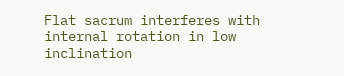Flat sacrum interferes with internal rotation in low inclination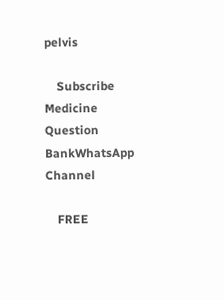pelvis

    Subscribe Medicine Question BankWhatsApp Channel

    FREE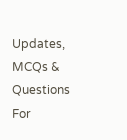Updates, MCQs & Questions For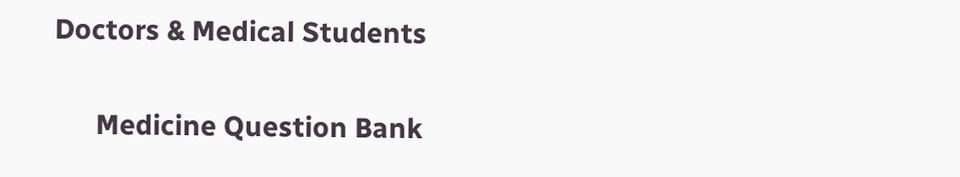Doctors & Medical Students

      Medicine Question Bank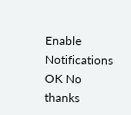Enable Notifications OK No thanks